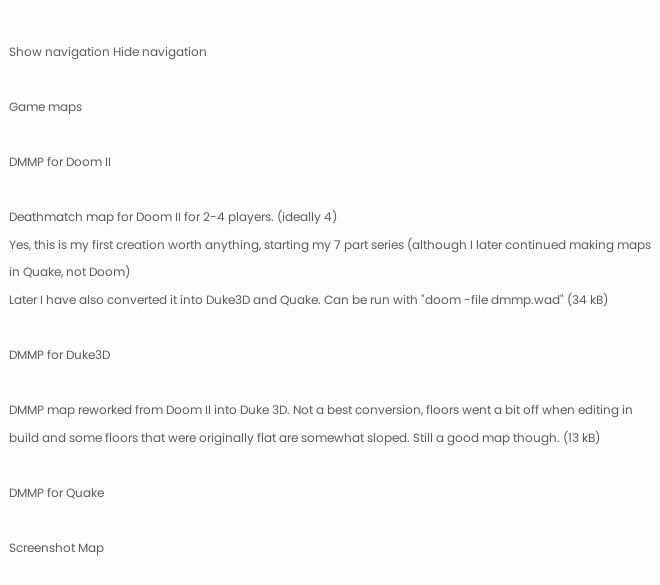Show navigation Hide navigation

Game maps

DMMP for Doom II

Deathmatch map for Doom II for 2-4 players. (ideally 4)
Yes, this is my first creation worth anything, starting my 7 part series (although I later continued making maps in Quake, not Doom)
Later I have also converted it into Duke3D and Quake. Can be run with "doom -file dmmp.wad" (34 kB)

DMMP for Duke3D

DMMP map reworked from Doom II into Duke 3D. Not a best conversion, floors went a bit off when editing in build and some floors that were originally flat are somewhat sloped. Still a good map though. (13 kB)

DMMP for Quake

Screenshot Map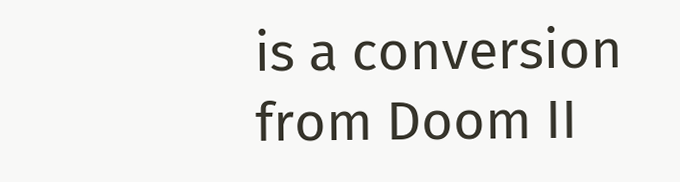is a conversion from Doom II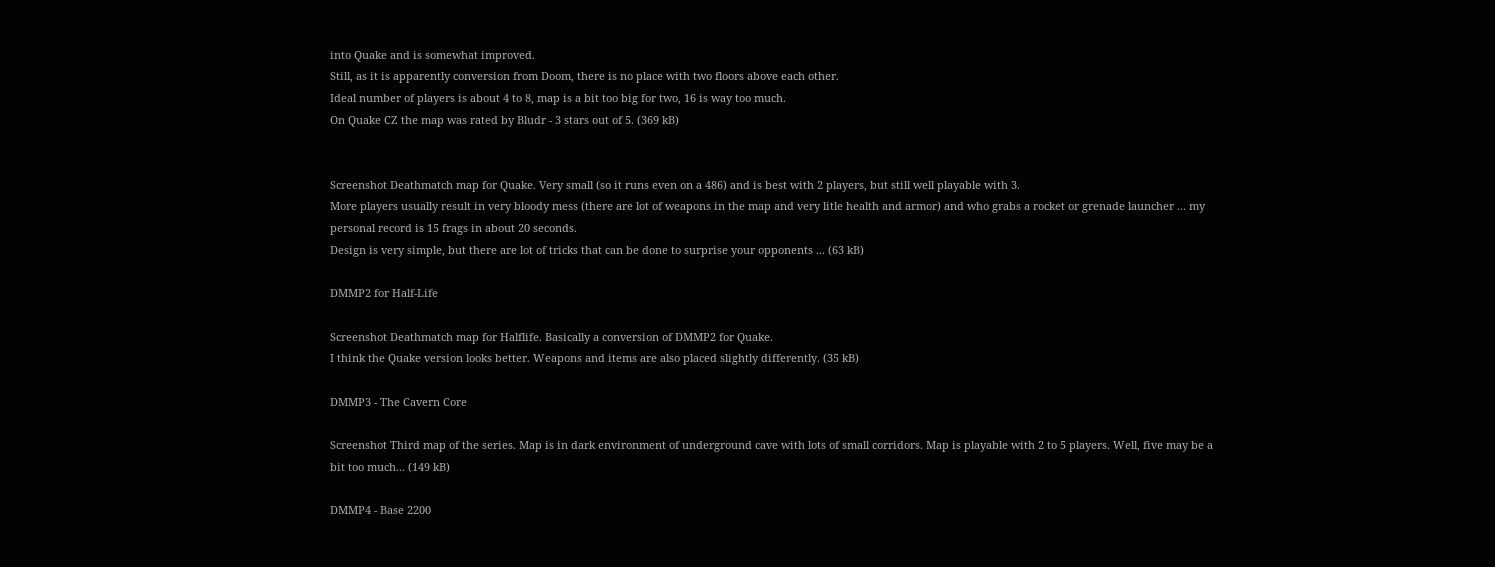into Quake and is somewhat improved.
Still, as it is apparently conversion from Doom, there is no place with two floors above each other.
Ideal number of players is about 4 to 8, map is a bit too big for two, 16 is way too much.
On Quake CZ the map was rated by Bludr - 3 stars out of 5. (369 kB)


Screenshot Deathmatch map for Quake. Very small (so it runs even on a 486) and is best with 2 players, but still well playable with 3.
More players usually result in very bloody mess (there are lot of weapons in the map and very litle health and armor) and who grabs a rocket or grenade launcher ... my personal record is 15 frags in about 20 seconds.
Design is very simple, but there are lot of tricks that can be done to surprise your opponents ... (63 kB)

DMMP2 for Half-Life

Screenshot Deathmatch map for Halflife. Basically a conversion of DMMP2 for Quake.
I think the Quake version looks better. Weapons and items are also placed slightly differently. (35 kB)

DMMP3 - The Cavern Core

Screenshot Third map of the series. Map is in dark environment of underground cave with lots of small corridors. Map is playable with 2 to 5 players. Well, five may be a bit too much... (149 kB)

DMMP4 - Base 2200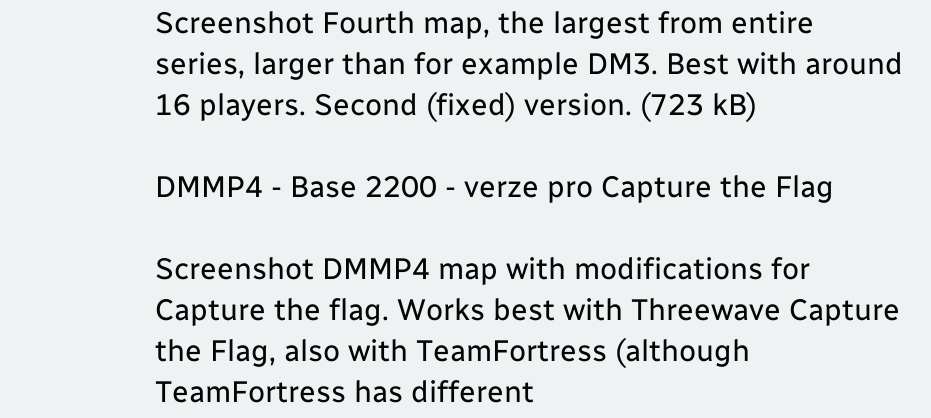Screenshot Fourth map, the largest from entire series, larger than for example DM3. Best with around 16 players. Second (fixed) version. (723 kB)

DMMP4 - Base 2200 - verze pro Capture the Flag

Screenshot DMMP4 map with modifications for Capture the flag. Works best with Threewave Capture the Flag, also with TeamFortress (although TeamFortress has different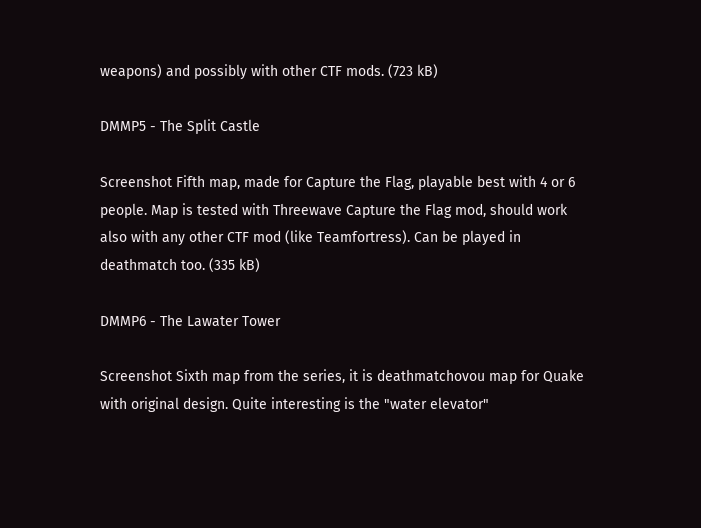weapons) and possibly with other CTF mods. (723 kB)

DMMP5 - The Split Castle

Screenshot Fifth map, made for Capture the Flag, playable best with 4 or 6 people. Map is tested with Threewave Capture the Flag mod, should work also with any other CTF mod (like Teamfortress). Can be played in deathmatch too. (335 kB)

DMMP6 - The Lawater Tower

Screenshot Sixth map from the series, it is deathmatchovou map for Quake with original design. Quite interesting is the "water elevator"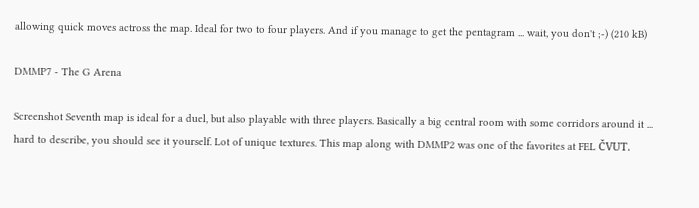allowing quick moves actross the map. Ideal for two to four players. And if you manage to get the pentagram ... wait, you don't ;-) (210 kB)

DMMP7 - The G Arena

Screenshot Seventh map is ideal for a duel, but also playable with three players. Basically a big central room with some corridors around it ... hard to describe, you should see it yourself. Lot of unique textures. This map along with DMMP2 was one of the favorites at FEL ČVUT.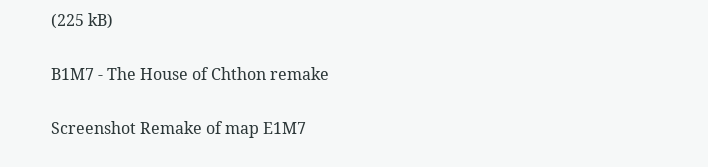(225 kB)

B1M7 - The House of Chthon remake

Screenshot Remake of map E1M7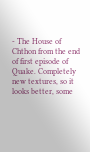- The House of Chthon from the end of first episode of Quake. Completely new textures, so it looks better, some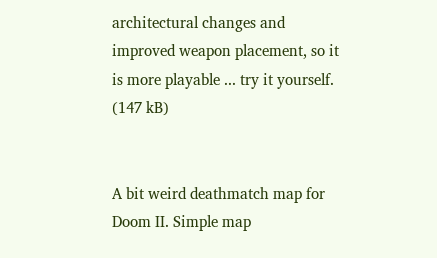architectural changes and improved weapon placement, so it is more playable ... try it yourself. (147 kB)


A bit weird deathmatch map for Doom II. Simple map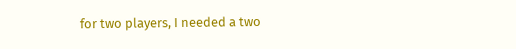for two players, I needed a two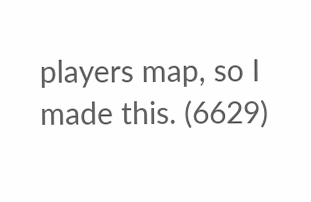players map, so I made this. (6629)